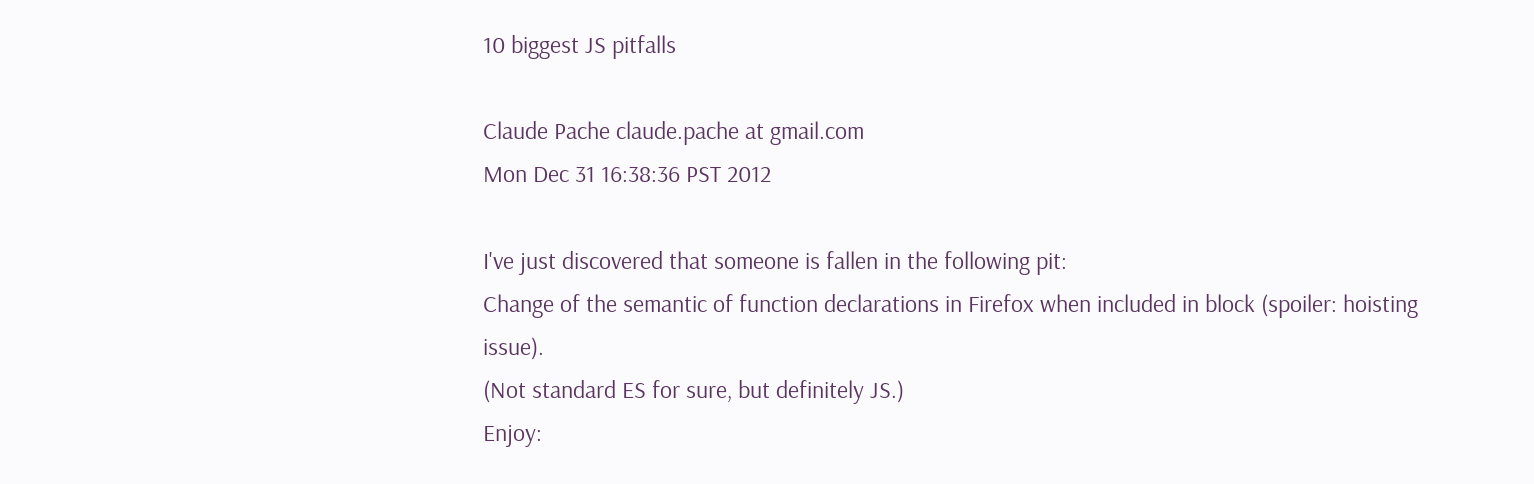10 biggest JS pitfalls

Claude Pache claude.pache at gmail.com
Mon Dec 31 16:38:36 PST 2012

I've just discovered that someone is fallen in the following pit:
Change of the semantic of function declarations in Firefox when included in block (spoiler: hoisting issue).
(Not standard ES for sure, but definitely JS.)
Enjoy: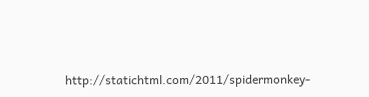http://statichtml.com/2011/spidermonkey-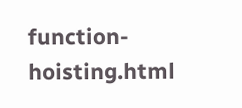function-hoisting.html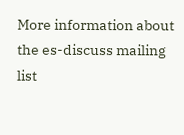More information about the es-discuss mailing list